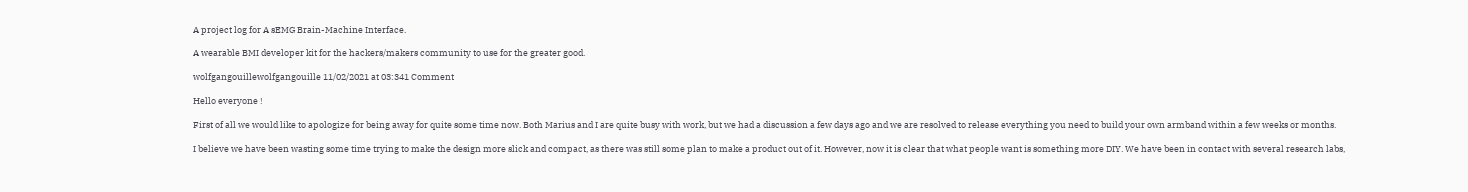A project log for A sEMG Brain-Machine Interface.

A wearable BMI developer kit for the hackers/makers community to use for the greater good.

wolfgangouillewolfgangouille 11/02/2021 at 03:341 Comment

Hello everyone !

First of all we would like to apologize for being away for quite some time now. Both Marius and I are quite busy with work, but we had a discussion a few days ago and we are resolved to release everything you need to build your own armband within a few weeks or months.

I believe we have been wasting some time trying to make the design more slick and compact, as there was still some plan to make a product out of it. However, now it is clear that what people want is something more DIY. We have been in contact with several research labs,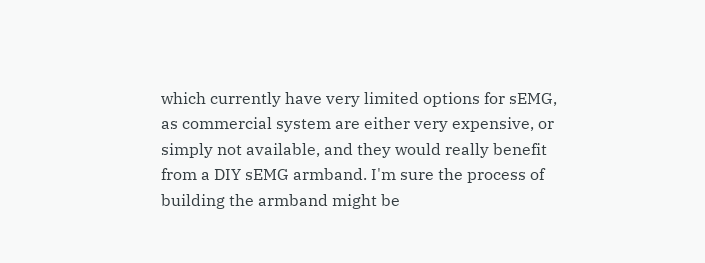which currently have very limited options for sEMG, as commercial system are either very expensive, or simply not available, and they would really benefit from a DIY sEMG armband. I'm sure the process of building the armband might be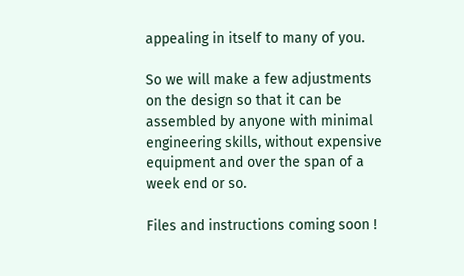appealing in itself to many of you.

So we will make a few adjustments on the design so that it can be assembled by anyone with minimal engineering skills, without expensive equipment and over the span of a week end or so.

Files and instructions coming soon !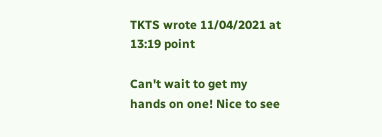TKTS wrote 11/04/2021 at 13:19 point

Can't wait to get my hands on one! Nice to see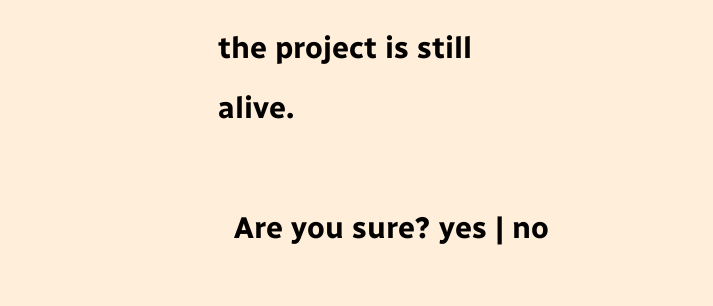the project is still alive.

  Are you sure? yes | no